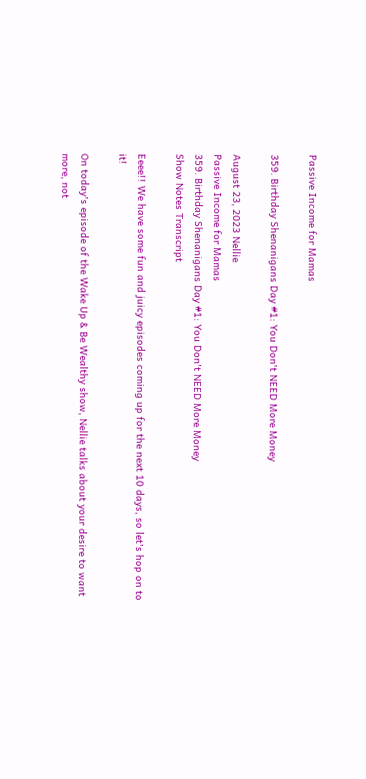Passive Income for Mamas

359. Birthday Shenanigans Day #1: You Don't NEED More Money

August 23, 2023 Nellie
Passive Income for Mamas
359. Birthday Shenanigans Day #1: You Don't NEED More Money
Show Notes Transcript

Eeee!! We have some fun and juicy episodes coming up for the next 10 days, so let's hop on to it!

On today's episode of the Wake Up & Be Wealthy show, Nellie talks about your desire to want more, not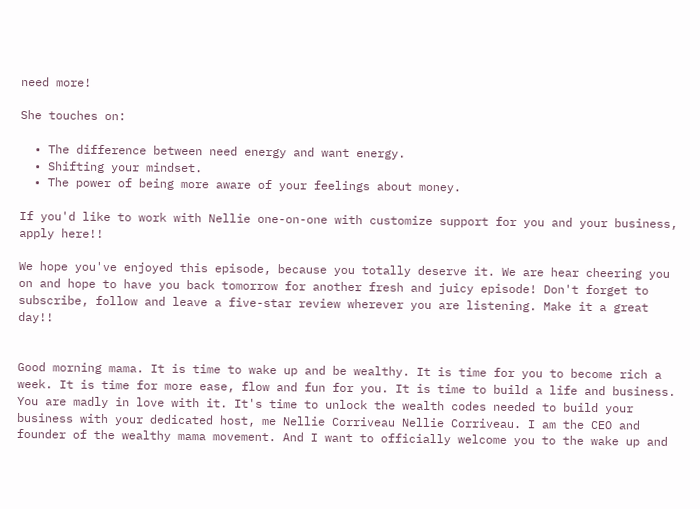need more!

She touches on:

  • The difference between need energy and want energy.
  • Shifting your mindset.
  • The power of being more aware of your feelings about money.

If you'd like to work with Nellie one-on-one with customize support for you and your business, apply here!!

We hope you've enjoyed this episode, because you totally deserve it. We are hear cheering you on and hope to have you back tomorrow for another fresh and juicy episode! Don't forget to subscribe, follow and leave a five-star review wherever you are listening. Make it a great day!!


Good morning mama. It is time to wake up and be wealthy. It is time for you to become rich a week. It is time for more ease, flow and fun for you. It is time to build a life and business. You are madly in love with it. It's time to unlock the wealth codes needed to build your business with your dedicated host, me Nellie Corriveau Nellie Corriveau. I am the CEO and founder of the wealthy mama movement. And I want to officially welcome you to the wake up and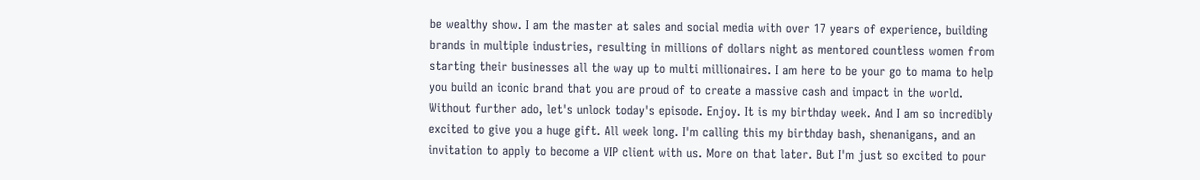be wealthy show. I am the master at sales and social media with over 17 years of experience, building brands in multiple industries, resulting in millions of dollars night as mentored countless women from starting their businesses all the way up to multi millionaires. I am here to be your go to mama to help you build an iconic brand that you are proud of to create a massive cash and impact in the world. Without further ado, let's unlock today's episode. Enjoy. It is my birthday week. And I am so incredibly excited to give you a huge gift. All week long. I'm calling this my birthday bash, shenanigans, and an invitation to apply to become a VIP client with us. More on that later. But I'm just so excited to pour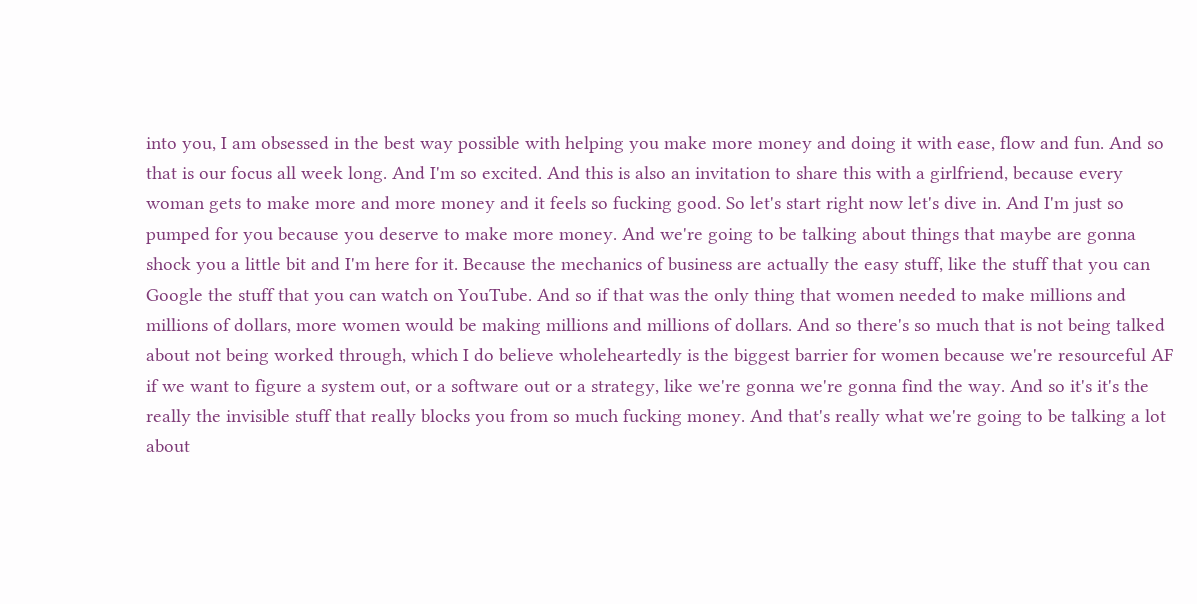into you, I am obsessed in the best way possible with helping you make more money and doing it with ease, flow and fun. And so that is our focus all week long. And I'm so excited. And this is also an invitation to share this with a girlfriend, because every woman gets to make more and more money and it feels so fucking good. So let's start right now let's dive in. And I'm just so pumped for you because you deserve to make more money. And we're going to be talking about things that maybe are gonna shock you a little bit and I'm here for it. Because the mechanics of business are actually the easy stuff, like the stuff that you can Google the stuff that you can watch on YouTube. And so if that was the only thing that women needed to make millions and millions of dollars, more women would be making millions and millions of dollars. And so there's so much that is not being talked about not being worked through, which I do believe wholeheartedly is the biggest barrier for women because we're resourceful AF if we want to figure a system out, or a software out or a strategy, like we're gonna we're gonna find the way. And so it's it's the really the invisible stuff that really blocks you from so much fucking money. And that's really what we're going to be talking a lot about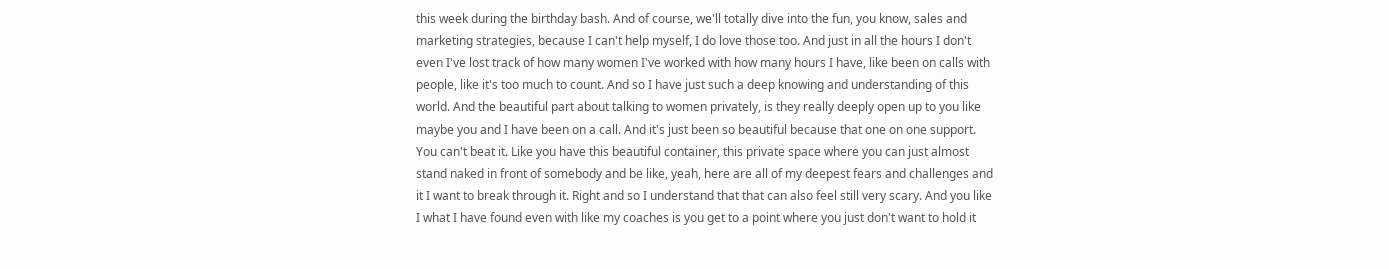this week during the birthday bash. And of course, we'll totally dive into the fun, you know, sales and marketing strategies, because I can't help myself, I do love those too. And just in all the hours I don't even I've lost track of how many women I've worked with how many hours I have, like been on calls with people, like it's too much to count. And so I have just such a deep knowing and understanding of this world. And the beautiful part about talking to women privately, is they really deeply open up to you like maybe you and I have been on a call. And it's just been so beautiful because that one on one support. You can't beat it. Like you have this beautiful container, this private space where you can just almost stand naked in front of somebody and be like, yeah, here are all of my deepest fears and challenges and it I want to break through it. Right and so I understand that that can also feel still very scary. And you like I what I have found even with like my coaches is you get to a point where you just don't want to hold it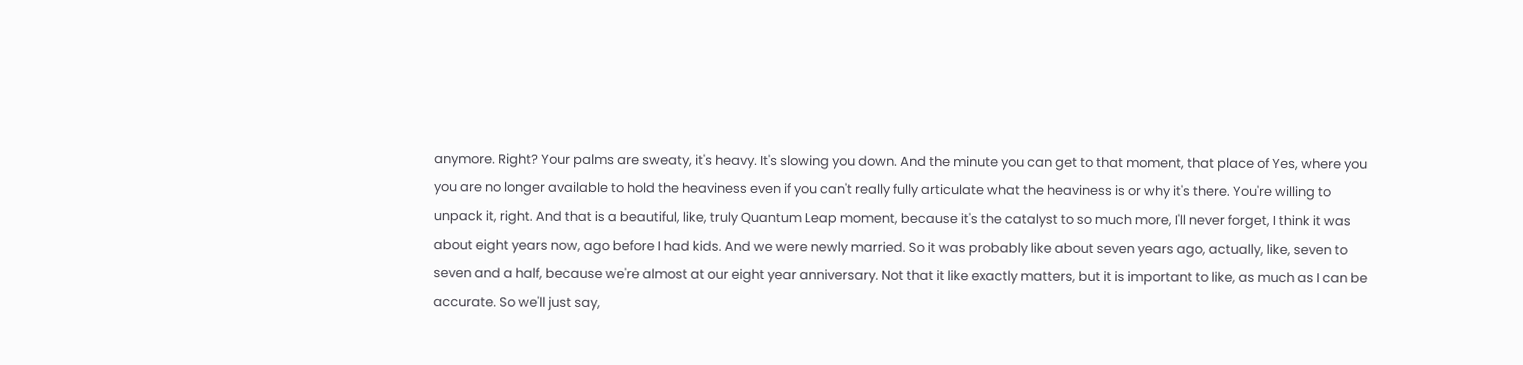anymore. Right? Your palms are sweaty, it's heavy. It's slowing you down. And the minute you can get to that moment, that place of Yes, where you you are no longer available to hold the heaviness even if you can't really fully articulate what the heaviness is or why it's there. You're willing to unpack it, right. And that is a beautiful, like, truly Quantum Leap moment, because it's the catalyst to so much more, I'll never forget, I think it was about eight years now, ago before I had kids. And we were newly married. So it was probably like about seven years ago, actually, like, seven to seven and a half, because we're almost at our eight year anniversary. Not that it like exactly matters, but it is important to like, as much as I can be accurate. So we'll just say,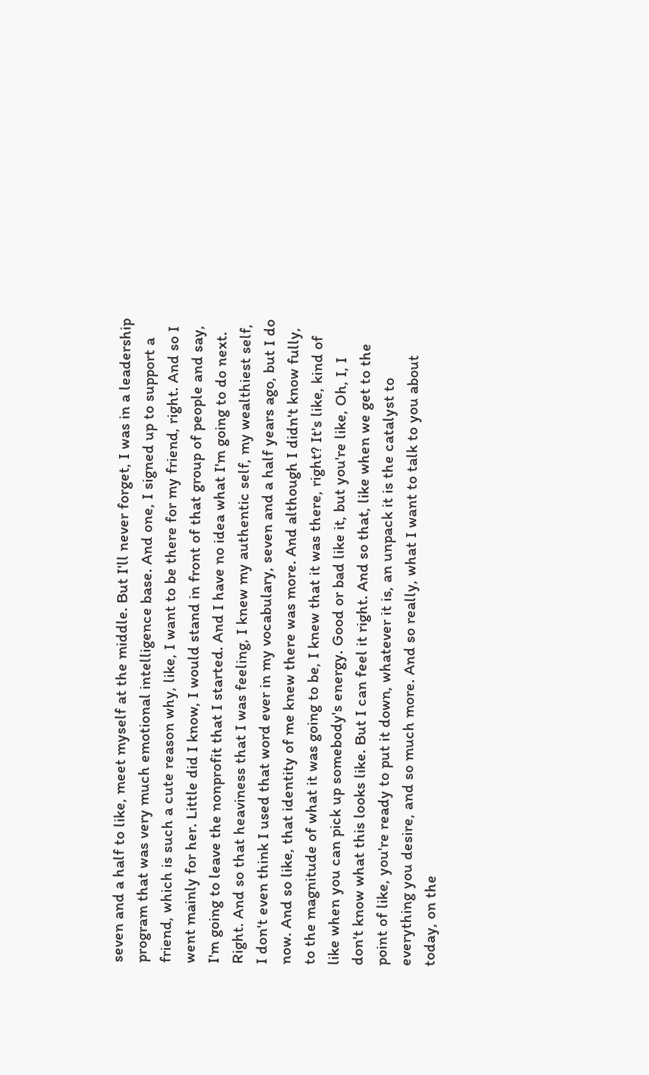seven and a half to like, meet myself at the middle. But I'll never forget, I was in a leadership program that was very much emotional intelligence base. And one, I signed up to support a friend, which is such a cute reason why, like, I want to be there for my friend, right. And so I went mainly for her. Little did I know, I would stand in front of that group of people and say, I'm going to leave the nonprofit that I started. And I have no idea what I'm going to do next. Right. And so that heaviness that I was feeling, I knew my authentic self, my wealthiest self, I don't even think I used that word ever in my vocabulary, seven and a half years ago, but I do now. And so like, that identity of me knew there was more. And although I didn't know fully, to the magnitude of what it was going to be, I knew that it was there, right? It's like, kind of like when you can pick up somebody's energy. Good or bad like it, but you're like, Oh, I, I don't know what this looks like. But I can feel it right. And so that, like when we get to the point of like, you're ready to put it down, whatever it is, an unpack it is the catalyst to everything you desire, and so much more. And so really, what I want to talk to you about today, on the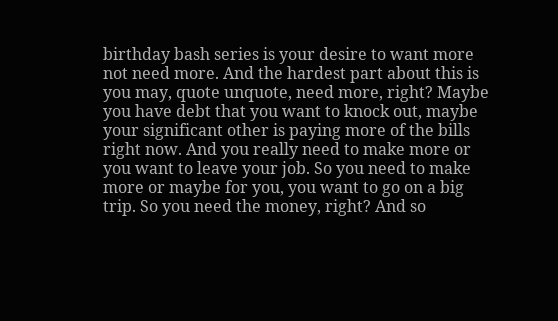birthday bash series is your desire to want more not need more. And the hardest part about this is you may, quote unquote, need more, right? Maybe you have debt that you want to knock out, maybe your significant other is paying more of the bills right now. And you really need to make more or you want to leave your job. So you need to make more or maybe for you, you want to go on a big trip. So you need the money, right? And so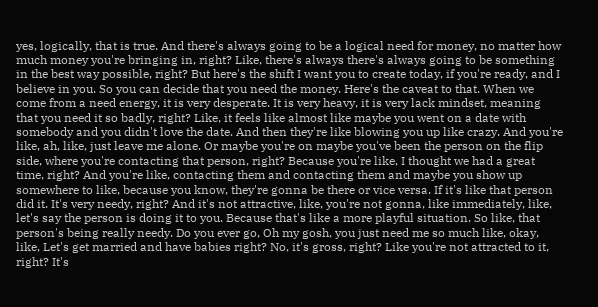yes, logically, that is true. And there's always going to be a logical need for money, no matter how much money you're bringing in, right? Like, there's always there's always going to be something in the best way possible, right? But here's the shift I want you to create today, if you're ready, and I believe in you. So you can decide that you need the money. Here's the caveat to that. When we come from a need energy, it is very desperate. It is very heavy, it is very lack mindset, meaning that you need it so badly, right? Like, it feels like almost like maybe you went on a date with somebody and you didn't love the date. And then they're like blowing you up like crazy. And you're like, ah, like, just leave me alone. Or maybe you're on maybe you've been the person on the flip side, where you're contacting that person, right? Because you're like, I thought we had a great time, right? And you're like, contacting them and contacting them and maybe you show up somewhere to like, because you know, they're gonna be there or vice versa. If it's like that person did it. It's very needy, right? And it's not attractive, like, you're not gonna, like immediately, like, let's say the person is doing it to you. Because that's like a more playful situation. So like, that person's being really needy. Do you ever go, Oh my gosh, you just need me so much like, okay, like, Let's get married and have babies right? No, it's gross, right? Like you're not attracted to it, right? It's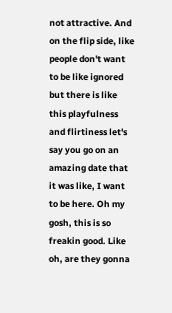not attractive. And on the flip side, like people don't want to be like ignored but there is like this playfulness and flirtiness let's say you go on an amazing date that it was like, I want to be here. Oh my gosh, this is so freakin good. Like oh, are they gonna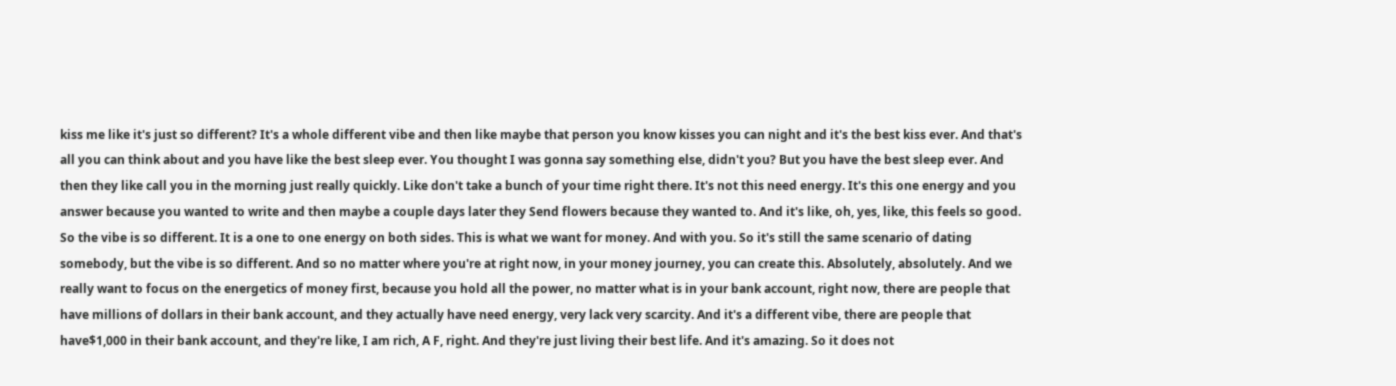kiss me like it's just so different? It's a whole different vibe and then like maybe that person you know kisses you can night and it's the best kiss ever. And that's all you can think about and you have like the best sleep ever. You thought I was gonna say something else, didn't you? But you have the best sleep ever. And then they like call you in the morning just really quickly. Like don't take a bunch of your time right there. It's not this need energy. It's this one energy and you answer because you wanted to write and then maybe a couple days later they Send flowers because they wanted to. And it's like, oh, yes, like, this feels so good. So the vibe is so different. It is a one to one energy on both sides. This is what we want for money. And with you. So it's still the same scenario of dating somebody, but the vibe is so different. And so no matter where you're at right now, in your money journey, you can create this. Absolutely, absolutely. And we really want to focus on the energetics of money first, because you hold all the power, no matter what is in your bank account, right now, there are people that have millions of dollars in their bank account, and they actually have need energy, very lack very scarcity. And it's a different vibe, there are people that have$1,000 in their bank account, and they're like, I am rich, A F, right. And they're just living their best life. And it's amazing. So it does not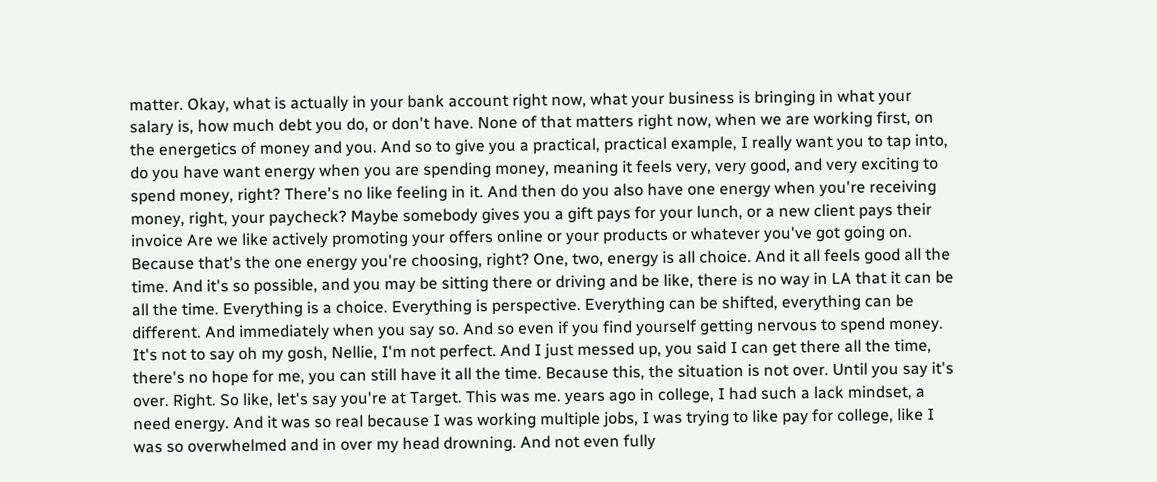matter. Okay, what is actually in your bank account right now, what your business is bringing in what your salary is, how much debt you do, or don't have. None of that matters right now, when we are working first, on the energetics of money and you. And so to give you a practical, practical example, I really want you to tap into, do you have want energy when you are spending money, meaning it feels very, very good, and very exciting to spend money, right? There's no like feeling in it. And then do you also have one energy when you're receiving money, right, your paycheck? Maybe somebody gives you a gift pays for your lunch, or a new client pays their invoice Are we like actively promoting your offers online or your products or whatever you've got going on. Because that's the one energy you're choosing, right? One, two, energy is all choice. And it all feels good all the time. And it's so possible, and you may be sitting there or driving and be like, there is no way in LA that it can be all the time. Everything is a choice. Everything is perspective. Everything can be shifted, everything can be different. And immediately when you say so. And so even if you find yourself getting nervous to spend money. It's not to say oh my gosh, Nellie, I'm not perfect. And I just messed up, you said I can get there all the time, there's no hope for me, you can still have it all the time. Because this, the situation is not over. Until you say it's over. Right. So like, let's say you're at Target. This was me. years ago in college, I had such a lack mindset, a need energy. And it was so real because I was working multiple jobs, I was trying to like pay for college, like I was so overwhelmed and in over my head drowning. And not even fully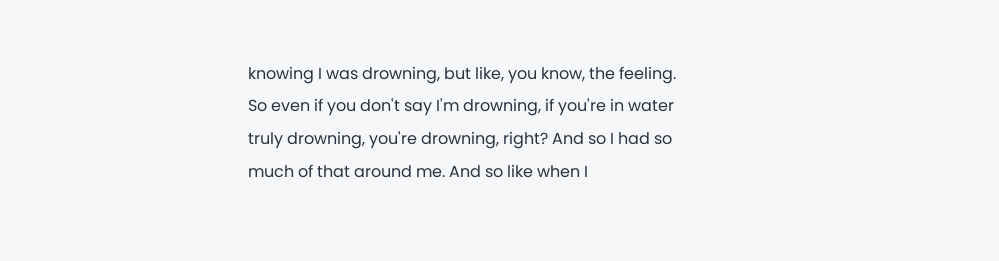knowing I was drowning, but like, you know, the feeling. So even if you don't say I'm drowning, if you're in water truly drowning, you're drowning, right? And so I had so much of that around me. And so like when I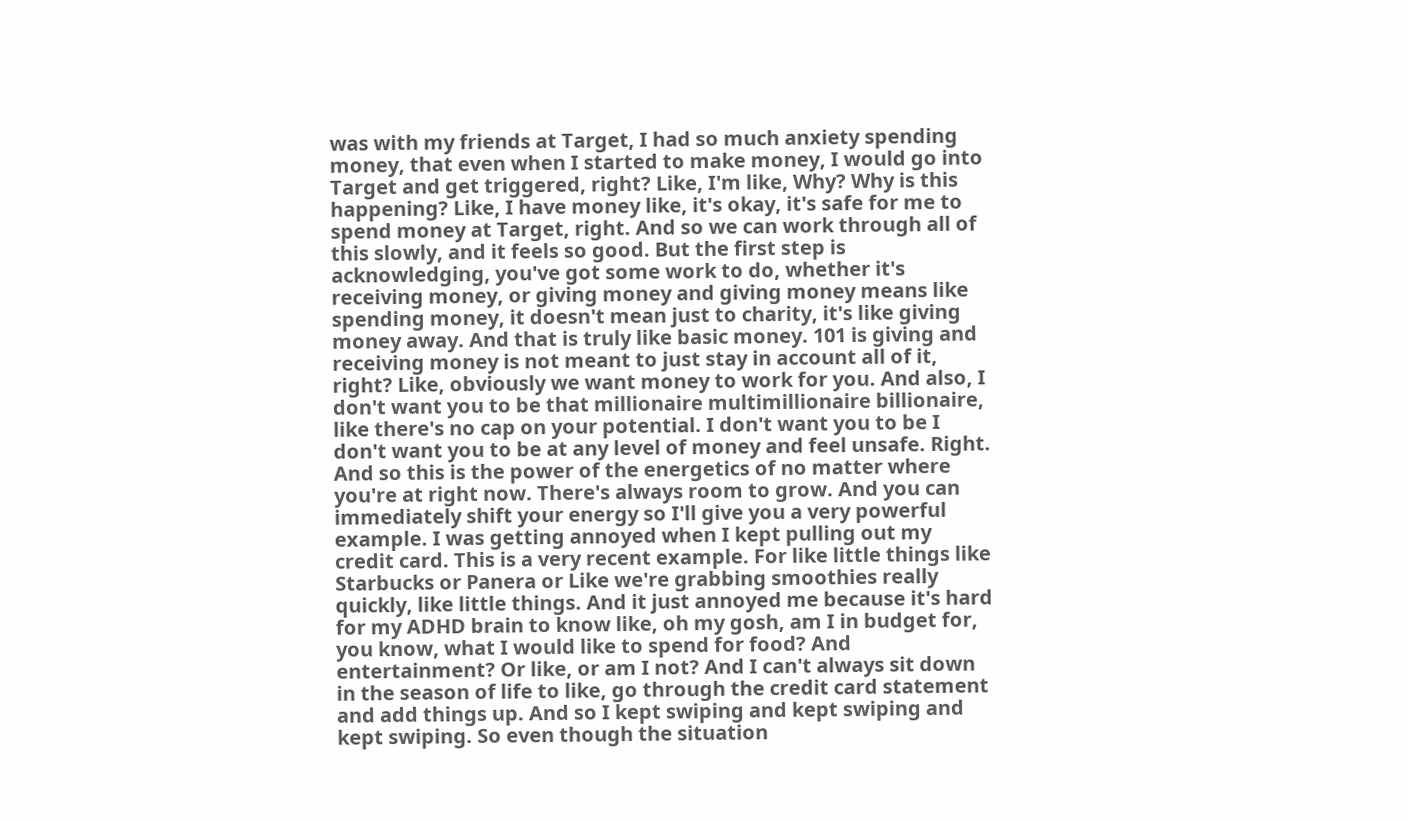was with my friends at Target, I had so much anxiety spending money, that even when I started to make money, I would go into Target and get triggered, right? Like, I'm like, Why? Why is this happening? Like, I have money like, it's okay, it's safe for me to spend money at Target, right. And so we can work through all of this slowly, and it feels so good. But the first step is acknowledging, you've got some work to do, whether it's receiving money, or giving money and giving money means like spending money, it doesn't mean just to charity, it's like giving money away. And that is truly like basic money. 101 is giving and receiving money is not meant to just stay in account all of it, right? Like, obviously we want money to work for you. And also, I don't want you to be that millionaire multimillionaire billionaire, like there's no cap on your potential. I don't want you to be I don't want you to be at any level of money and feel unsafe. Right. And so this is the power of the energetics of no matter where you're at right now. There's always room to grow. And you can immediately shift your energy so I'll give you a very powerful example. I was getting annoyed when I kept pulling out my credit card. This is a very recent example. For like little things like Starbucks or Panera or Like we're grabbing smoothies really quickly, like little things. And it just annoyed me because it's hard for my ADHD brain to know like, oh my gosh, am I in budget for, you know, what I would like to spend for food? And entertainment? Or like, or am I not? And I can't always sit down in the season of life to like, go through the credit card statement and add things up. And so I kept swiping and kept swiping and kept swiping. So even though the situation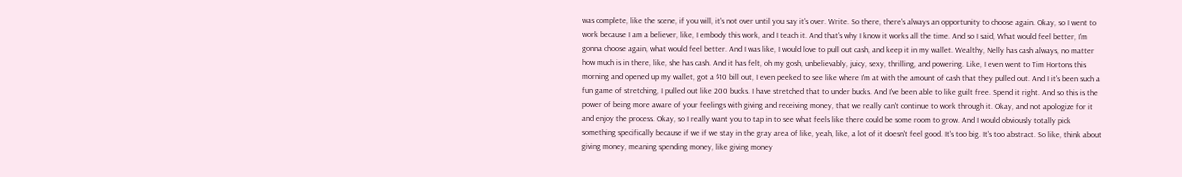was complete, like the scene, if you will, it's not over until you say it's over. Write. So there, there's always an opportunity to choose again. Okay, so I went to work because I am a believer, like, I embody this work, and I teach it. And that's why I know it works all the time. And so I said, What would feel better, I'm gonna choose again, what would feel better. And I was like, I would love to pull out cash, and keep it in my wallet. Wealthy, Nelly has cash always, no matter how much is in there, like, she has cash. And it has felt, oh my gosh, unbelievably, juicy, sexy, thrilling, and powering. Like, I even went to Tim Hortons this morning and opened up my wallet, got a $10 bill out, I even peeked to see like where I'm at with the amount of cash that they pulled out. And I it's been such a fun game of stretching, I pulled out like 200 bucks. I have stretched that to under bucks. And I've been able to like guilt free. Spend it right. And so this is the power of being more aware of your feelings with giving and receiving money, that we really can't continue to work through it. Okay, and not apologize for it and enjoy the process. Okay, so I really want you to tap in to see what feels like there could be some room to grow. And I would obviously totally pick something specifically because if we if we stay in the gray area of like, yeah, like, a lot of it doesn't feel good. It's too big. It's too abstract. So like, think about giving money, meaning spending money, like giving money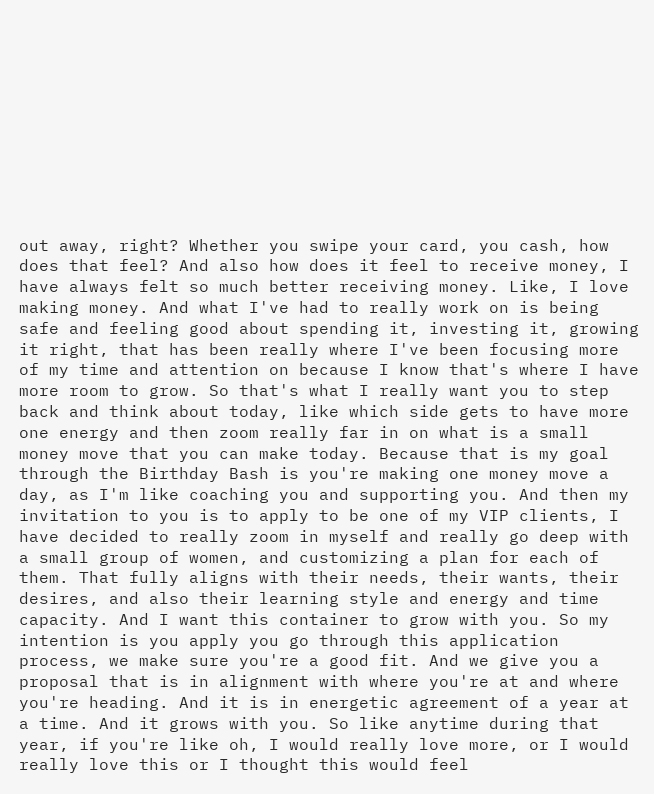out away, right? Whether you swipe your card, you cash, how does that feel? And also how does it feel to receive money, I have always felt so much better receiving money. Like, I love making money. And what I've had to really work on is being safe and feeling good about spending it, investing it, growing it right, that has been really where I've been focusing more of my time and attention on because I know that's where I have more room to grow. So that's what I really want you to step back and think about today, like which side gets to have more one energy and then zoom really far in on what is a small money move that you can make today. Because that is my goal through the Birthday Bash is you're making one money move a day, as I'm like coaching you and supporting you. And then my invitation to you is to apply to be one of my VIP clients, I have decided to really zoom in myself and really go deep with a small group of women, and customizing a plan for each of them. That fully aligns with their needs, their wants, their desires, and also their learning style and energy and time capacity. And I want this container to grow with you. So my intention is you apply you go through this application process, we make sure you're a good fit. And we give you a proposal that is in alignment with where you're at and where you're heading. And it is in energetic agreement of a year at a time. And it grows with you. So like anytime during that year, if you're like oh, I would really love more, or I would really love this or I thought this would feel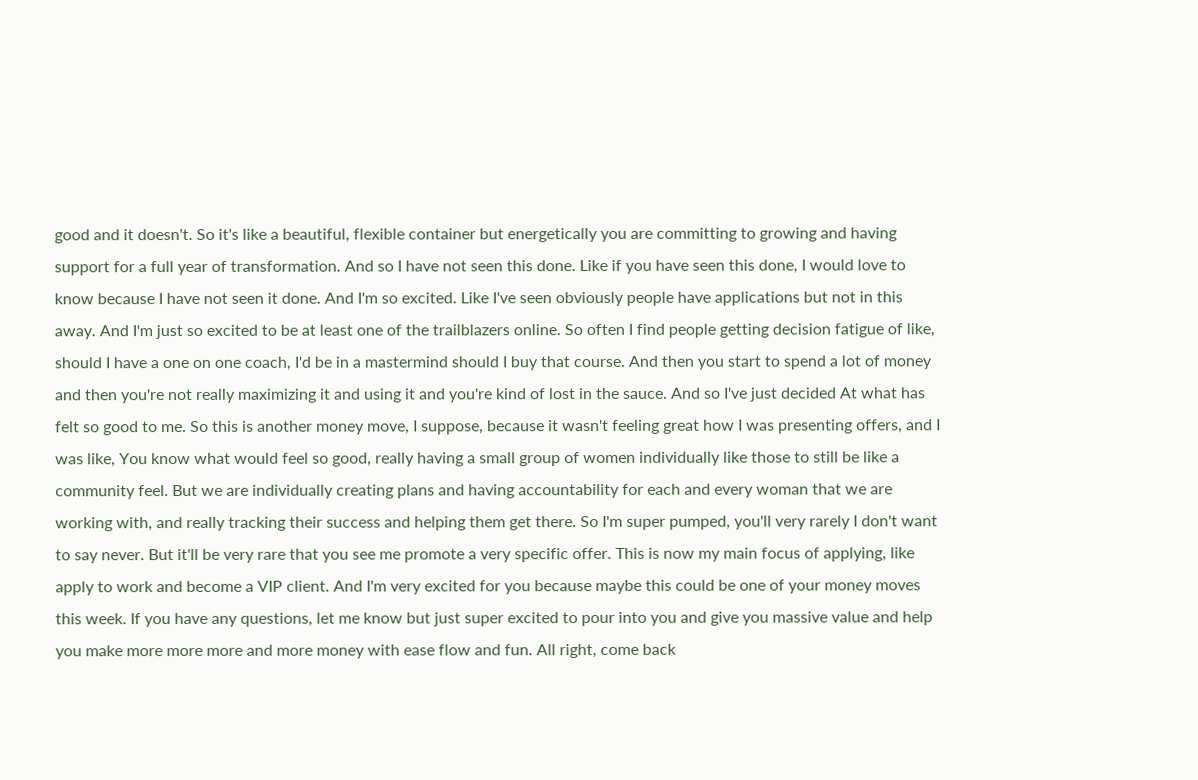good and it doesn't. So it's like a beautiful, flexible container but energetically you are committing to growing and having support for a full year of transformation. And so I have not seen this done. Like if you have seen this done, I would love to know because I have not seen it done. And I'm so excited. Like I've seen obviously people have applications but not in this away. And I'm just so excited to be at least one of the trailblazers online. So often I find people getting decision fatigue of like, should I have a one on one coach, I'd be in a mastermind should I buy that course. And then you start to spend a lot of money and then you're not really maximizing it and using it and you're kind of lost in the sauce. And so I've just decided At what has felt so good to me. So this is another money move, I suppose, because it wasn't feeling great how I was presenting offers, and I was like, You know what would feel so good, really having a small group of women individually like those to still be like a community feel. But we are individually creating plans and having accountability for each and every woman that we are working with, and really tracking their success and helping them get there. So I'm super pumped, you'll very rarely I don't want to say never. But it'll be very rare that you see me promote a very specific offer. This is now my main focus of applying, like apply to work and become a VIP client. And I'm very excited for you because maybe this could be one of your money moves this week. If you have any questions, let me know but just super excited to pour into you and give you massive value and help you make more more more and more money with ease flow and fun. All right, come back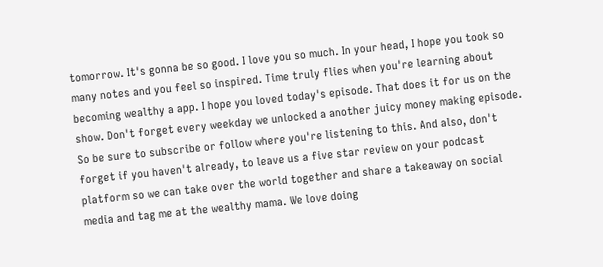tomorrow. It's gonna be so good. I love you so much. In your head, I hope you took so many notes and you feel so inspired. Time truly flies when you're learning about becoming wealthy a app. I hope you loved today's episode. That does it for us on the show. Don't forget every weekday we unlocked a another juicy money making episode. So be sure to subscribe or follow where you're listening to this. And also, don't forget if you haven't already, to leave us a five star review on your podcast platform so we can take over the world together and share a takeaway on social media and tag me at the wealthy mama. We love doing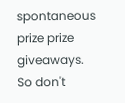spontaneous prize prize giveaways. So don't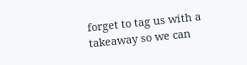forget to tag us with a takeaway so we can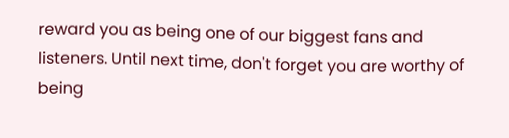reward you as being one of our biggest fans and listeners. Until next time, don't forget you are worthy of being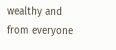wealthy and from everyone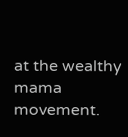at the wealthy mama movement.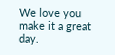We love you make it a great day.